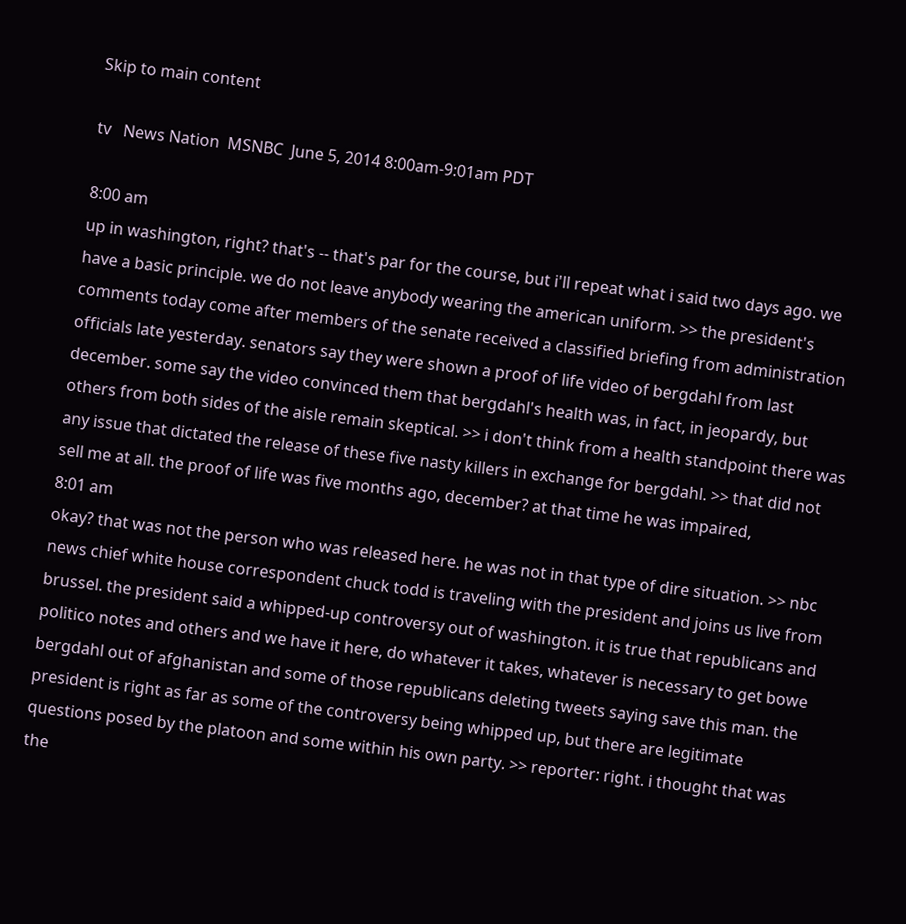Skip to main content

tv   News Nation  MSNBC  June 5, 2014 8:00am-9:01am PDT

8:00 am
up in washington, right? that's -- that's par for the course, but i'll repeat what i said two days ago. we have a basic principle. we do not leave anybody wearing the american uniform. >> the president's comments today come after members of the senate received a classified briefing from administration officials late yesterday. senators say they were shown a proof of life video of bergdahl from last december. some say the video convinced them that bergdahl's health was, in fact, in jeopardy, but others from both sides of the aisle remain skeptical. >> i don't think from a health standpoint there was any issue that dictated the release of these five nasty killers in exchange for bergdahl. >> that did not sell me at all. the proof of life was five months ago, december? at that time he was impaired,
8:01 am
okay? that was not the person who was released here. he was not in that type of dire situation. >> nbc news chief white house correspondent chuck todd is traveling with the president and joins us live from brussel. the president said a whipped-up controversy out of washington. it is true that republicans and politico notes and others and we have it here, do whatever it takes, whatever is necessary to get bowe bergdahl out of afghanistan and some of those republicans deleting tweets saying save this man. the president is right as far as some of the controversy being whipped up, but there are legitimate questions posed by the platoon and some within his own party. >> reporter: right. i thought that was the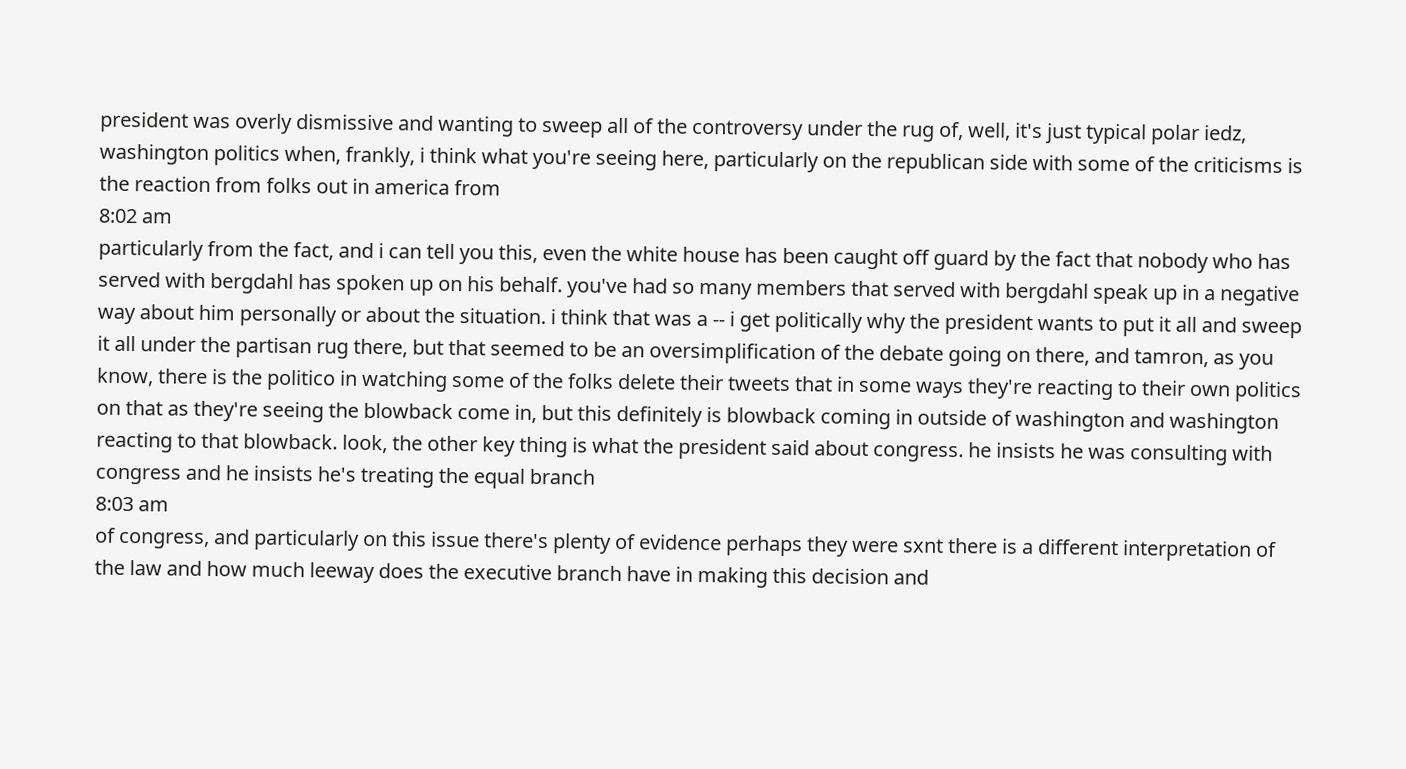president was overly dismissive and wanting to sweep all of the controversy under the rug of, well, it's just typical polar iedz, washington politics when, frankly, i think what you're seeing here, particularly on the republican side with some of the criticisms is the reaction from folks out in america from
8:02 am
particularly from the fact, and i can tell you this, even the white house has been caught off guard by the fact that nobody who has served with bergdahl has spoken up on his behalf. you've had so many members that served with bergdahl speak up in a negative way about him personally or about the situation. i think that was a -- i get politically why the president wants to put it all and sweep it all under the partisan rug there, but that seemed to be an oversimplification of the debate going on there, and tamron, as you know, there is the politico in watching some of the folks delete their tweets that in some ways they're reacting to their own politics on that as they're seeing the blowback come in, but this definitely is blowback coming in outside of washington and washington reacting to that blowback. look, the other key thing is what the president said about congress. he insists he was consulting with congress and he insists he's treating the equal branch
8:03 am
of congress, and particularly on this issue there's plenty of evidence perhaps they were sxnt there is a different interpretation of the law and how much leeway does the executive branch have in making this decision and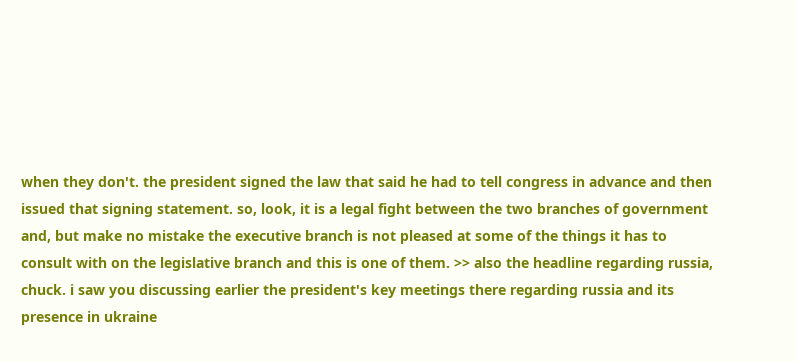when they don't. the president signed the law that said he had to tell congress in advance and then issued that signing statement. so, look, it is a legal fight between the two branches of government and, but make no mistake the executive branch is not pleased at some of the things it has to consult with on the legislative branch and this is one of them. >> also the headline regarding russia, chuck. i saw you discussing earlier the president's key meetings there regarding russia and its presence in ukraine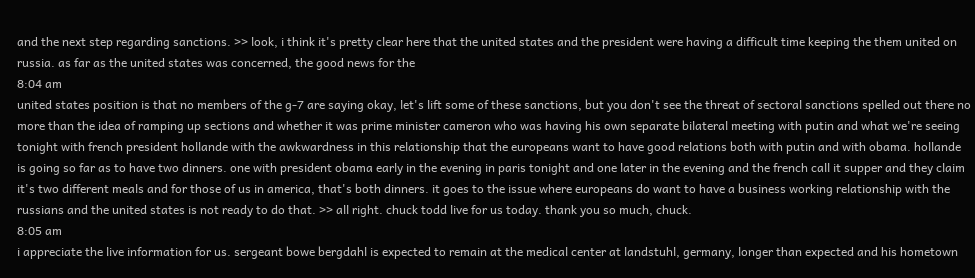and the next step regarding sanctions. >> look, i think it's pretty clear here that the united states and the president were having a difficult time keeping the them united on russia. as far as the united states was concerned, the good news for the
8:04 am
united states position is that no members of the g-7 are saying okay, let's lift some of these sanctions, but you don't see the threat of sectoral sanctions spelled out there no more than the idea of ramping up sections and whether it was prime minister cameron who was having his own separate bilateral meeting with putin and what we're seeing tonight with french president hollande with the awkwardness in this relationship that the europeans want to have good relations both with putin and with obama. hollande is going so far as to have two dinners. one with president obama early in the evening in paris tonight and one later in the evening and the french call it supper and they claim it's two different meals and for those of us in america, that's both dinners. it goes to the issue where europeans do want to have a business working relationship with the russians and the united states is not ready to do that. >> all right. chuck todd live for us today. thank you so much, chuck.
8:05 am
i appreciate the live information for us. sergeant bowe bergdahl is expected to remain at the medical center at landstuhl, germany, longer than expected and his hometown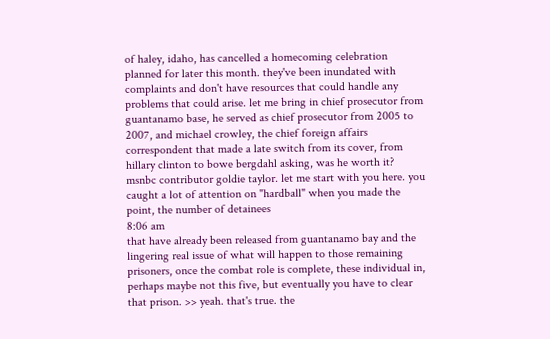of haley, idaho, has cancelled a homecoming celebration planned for later this month. they've been inundated with complaints and don't have resources that could handle any problems that could arise. let me bring in chief prosecutor from guantanamo base, he served as chief prosecutor from 2005 to 2007, and michael crowley, the chief foreign affairs correspondent that made a late switch from its cover, from hillary clinton to bowe bergdahl asking, was he worth it? msnbc contributor goldie taylor. let me start with you here. you caught a lot of attention on "hardball" when you made the point, the number of detainees
8:06 am
that have already been released from guantanamo bay and the lingering real issue of what will happen to those remaining prisoners, once the combat role is complete, these individual in, perhaps maybe not this five, but eventually you have to clear that prison. >> yeah. that's true. the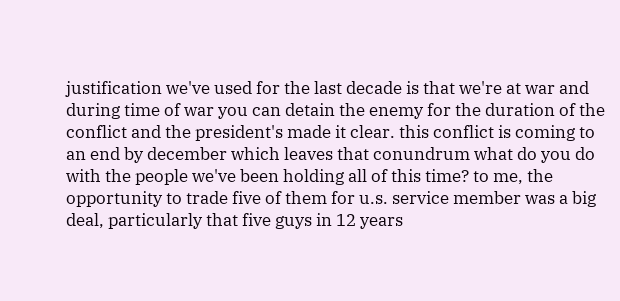justification we've used for the last decade is that we're at war and during time of war you can detain the enemy for the duration of the conflict and the president's made it clear. this conflict is coming to an end by december which leaves that conundrum what do you do with the people we've been holding all of this time? to me, the opportunity to trade five of them for u.s. service member was a big deal, particularly that five guys in 12 years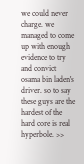we could never charge. we managed to come up with enough evidence to try and convict osama bin laden's driver. so to say these guys are the hardest of the hard core is real hyperbole. >>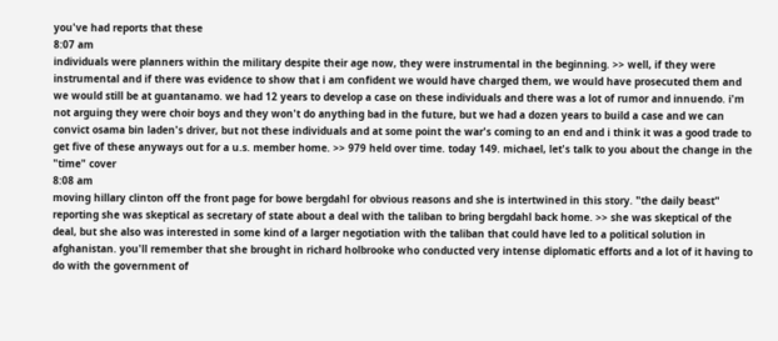you've had reports that these
8:07 am
individuals were planners within the military despite their age now, they were instrumental in the beginning. >> well, if they were instrumental and if there was evidence to show that i am confident we would have charged them, we would have prosecuted them and we would still be at guantanamo. we had 12 years to develop a case on these individuals and there was a lot of rumor and innuendo. i'm not arguing they were choir boys and they won't do anything bad in the future, but we had a dozen years to build a case and we can convict osama bin laden's driver, but not these individuals and at some point the war's coming to an end and i think it was a good trade to get five of these anyways out for a u.s. member home. >> 979 held over time. today 149. michael, let's talk to you about the change in the "time" cover
8:08 am
moving hillary clinton off the front page for bowe bergdahl for obvious reasons and she is intertwined in this story. "the daily beast" reporting she was skeptical as secretary of state about a deal with the taliban to bring bergdahl back home. >> she was skeptical of the deal, but she also was interested in some kind of a larger negotiation with the taliban that could have led to a political solution in afghanistan. you'll remember that she brought in richard holbrooke who conducted very intense diplomatic efforts and a lot of it having to do with the government of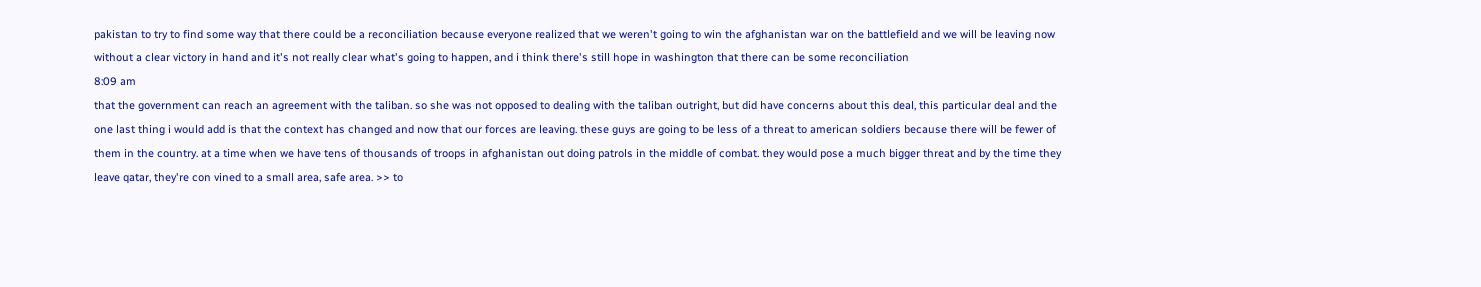pakistan to try to find some way that there could be a reconciliation because everyone realized that we weren't going to win the afghanistan war on the battlefield and we will be leaving now without a clear victory in hand and it's not really clear what's going to happen, and i think there's still hope in washington that there can be some reconciliation
8:09 am
that the government can reach an agreement with the taliban. so she was not opposed to dealing with the taliban outright, but did have concerns about this deal, this particular deal and the one last thing i would add is that the context has changed and now that our forces are leaving. these guys are going to be less of a threat to american soldiers because there will be fewer of them in the country. at a time when we have tens of thousands of troops in afghanistan out doing patrols in the middle of combat. they would pose a much bigger threat and by the time they leave qatar, they're con vined to a small area, safe area. >> to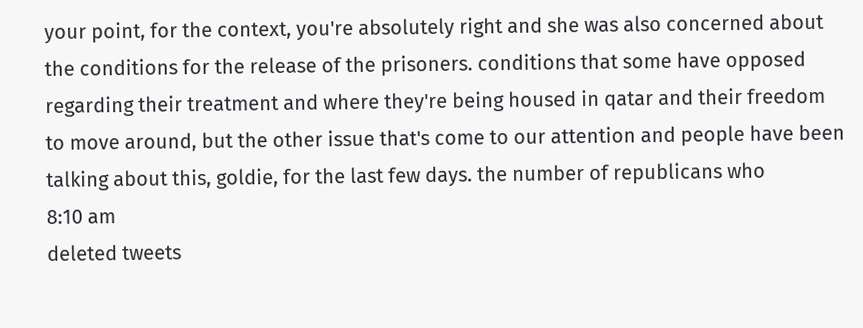your point, for the context, you're absolutely right and she was also concerned about the conditions for the release of the prisoners. conditions that some have opposed regarding their treatment and where they're being housed in qatar and their freedom to move around, but the other issue that's come to our attention and people have been talking about this, goldie, for the last few days. the number of republicans who
8:10 am
deleted tweets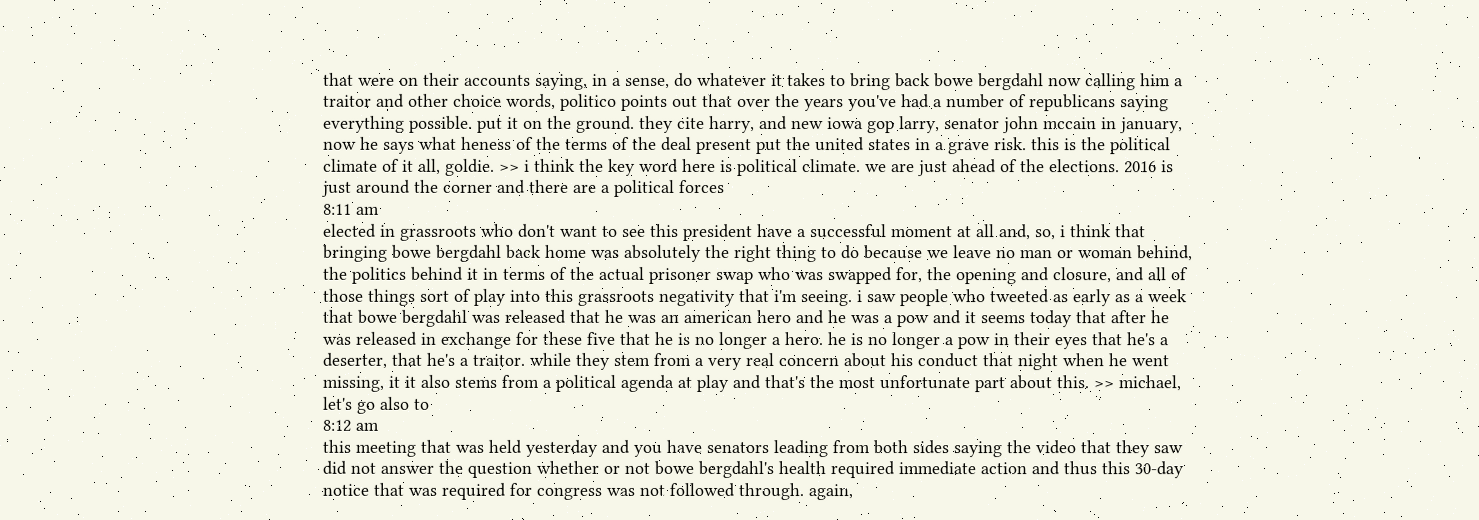that were on their accounts saying, in a sense, do whatever it takes to bring back bowe bergdahl now calling him a traitor and other choice words, politico points out that over the years you've had a number of republicans saying everything possible. put it on the ground. they cite harry, and new iowa gop larry, senator john mccain in january, now he says what heness of the terms of the deal present put the united states in a grave risk. this is the political climate of it all, goldie. >> i think the key word here is political climate. we are just ahead of the elections. 2016 is just around the corner and there are a political forces
8:11 am
elected in grassroots who don't want to see this president have a successful moment at all and, so, i think that bringing bowe bergdahl back home was absolutely the right thing to do because we leave no man or woman behind, the politics behind it in terms of the actual prisoner swap who was swapped for, the opening and closure, and all of those things sort of play into this grassroots negativity that i'm seeing. i saw people who tweeted as early as a week that bowe bergdahl was released that he was an american hero and he was a pow and it seems today that after he was released in exchange for these five that he is no longer a hero. he is no longer a pow in their eyes that he's a deserter, that he's a traitor. while they stem from a very real concern about his conduct that night when he went missing, it it also stems from a political agenda at play and that's the most unfortunate part about this. >> michael, let's go also to
8:12 am
this meeting that was held yesterday and you have senators leading from both sides saying the video that they saw did not answer the question whether or not bowe bergdahl's health required immediate action and thus this 30-day notice that was required for congress was not followed through. again,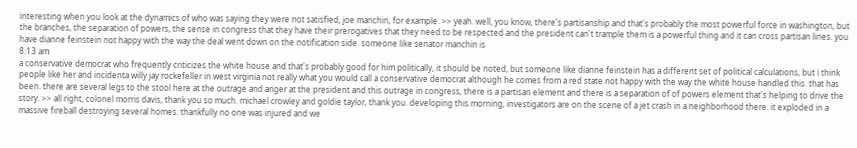interesting when you look at the dynamics of who was saying they were not satisfied, joe manchin, for example. >> yeah. well, you know, there's partisanship and that's probably the most powerful force in washington, but the branches, the separation of powers, the sense in congress that they have their prerogatives that they need to be respected and the president can't trample them is a powerful thing and it can cross partisan lines. you have dianne feinstein not happy with the way the deal went down on the notification side. someone like senator manchin is
8:13 am
a conservative democrat who frequently criticizes the white house and that's probably good for him politically, it should be noted, but someone like dianne feinstein has a different set of political calculations, but i think people like her and incidenta willy jay rockefeller in west virginia not really what you would call a conservative democrat although he comes from a red state not happy with the way the white house handled this. that has been. there are several legs to the stool here at the outrage and anger at the president and this outrage in congress, there is a partisan element and there is a separation of of powers element that's helping to drive the story. >> all right, colonel morris davis, thank you so much. michael crowley and goldie taylor, thank you. developing this morning, investigators are on the scene of a jet crash in a neighborhood there. it exploded in a massive fireball destroying several homes. thankfully no one was injured and we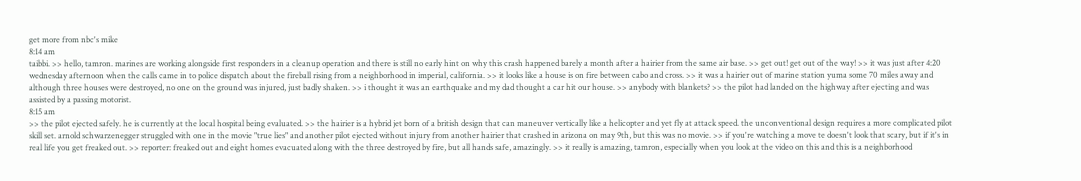get more from nbc's mike
8:14 am
taibbi. >> hello, tamron. marines are working alongside first responders in a cleanup operation and there is still no early hint on why this crash happened barely a month after a hairier from the same air base. >> get out! get out of the way! >> it was just after 4:20 wednesday afternoon when the calls came in to police dispatch about the fireball rising from a neighborhood in imperial, california. >> it looks like a house is on fire between cabo and cross. >> it was a hairier out of marine station yuma some 70 miles away and although three houses were destroyed, no one on the ground was injured, just badly shaken. >> i thought it was an earthquake and my dad thought a car hit our house. >> anybody with blankets? >> the pilot had landed on the highway after ejecting and was assisted by a passing motorist.
8:15 am
>> the pilot ejected safely. he is currently at the local hospital being evaluated. >> the hairier is a hybrid jet born of a british design that can maneuver vertically like a helicopter and yet fly at attack speed. the unconventional design requires a more complicated pilot skill set. arnold schwarzenegger struggled with one in the movie "true lies" and another pilot ejected without injury from another hairier that crashed in arizona on may 9th, but this was no movie. >> if you're watching a move te doesn't look that scary, but if it's in real life you get freaked out. >> reporter: freaked out and eight homes evacuated along with the three destroyed by fire, but all hands safe, amazingly. >> it really is amazing, tamron, especially when you look at the video on this and this is a neighborhood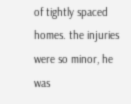of tightly spaced homes. the injuries were so minor, he was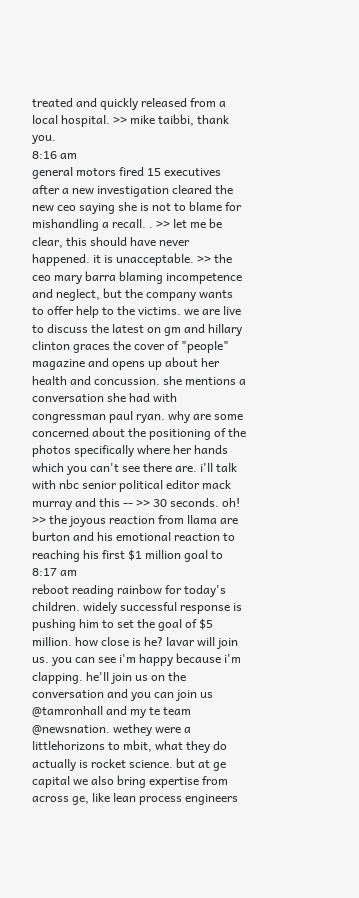treated and quickly released from a local hospital. >> mike taibbi, thank you.
8:16 am
general motors fired 15 executives after a new investigation cleared the new ceo saying she is not to blame for mishandling a recall. . >> let me be clear, this should have never happened. it is unacceptable. >> the ceo mary barra blaming incompetence and neglect, but the company wants to offer help to the victims. we are live to discuss the latest on gm and hillary clinton graces the cover of "people" magazine and opens up about her health and concussion. she mentions a conversation she had with congressman paul ryan. why are some concerned about the positioning of the photos specifically where her hands which you can't see there are. i'll talk with nbc senior political editor mack murray and this -- >> 30 seconds. oh! >> the joyous reaction from llama are burton and his emotional reaction to reaching his first $1 million goal to
8:17 am
reboot reading rainbow for today's children. widely successful response is pushing him to set the goal of $5 million. how close is he? lavar will join us. you can see i'm happy because i'm clapping. he'll join us on the conversation and you can join us @tamronhall and my te team @newsnation. wethey were a littlehorizons to mbit, what they do actually is rocket science. but at ge capital we also bring expertise from across ge, like lean process engineers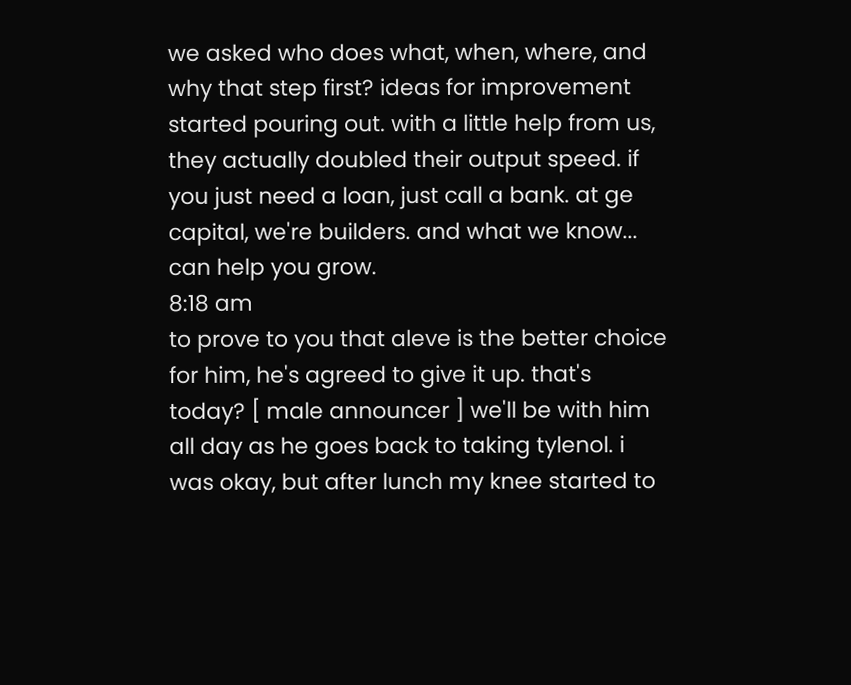we asked who does what, when, where, and why that step first? ideas for improvement started pouring out. with a little help from us, they actually doubled their output speed. if you just need a loan, just call a bank. at ge capital, we're builders. and what we know... can help you grow.
8:18 am
to prove to you that aleve is the better choice for him, he's agreed to give it up. that's today? [ male announcer ] we'll be with him all day as he goes back to taking tylenol. i was okay, but after lunch my knee started to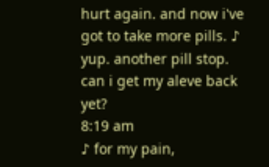hurt again. and now i've got to take more pills. ♪ yup. another pill stop. can i get my aleve back yet?
8:19 am
♪ for my pain,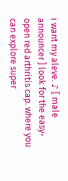i want my aleve. ♪ [ male announcer ] look for the easy-open red arthritis cap. where you can explore super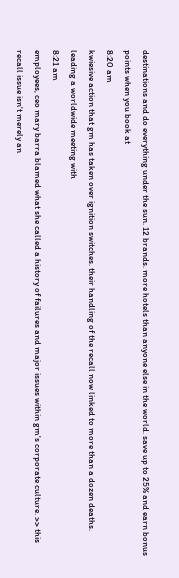destinations and do everything under the sun. 12 brands. more hotels than anyone else in the world. save up to 25% and earn bonus points when you book at
8:20 am
kwiesive action that gm has taken over ignition switches. their handling of the recall now linked to more than a dozen deaths. leading a worldwide meeting with
8:21 am
employees, ceo mary barra blamed what she called a history of failures and major issues within gm's corporate culture. >> this recall issue isn't merely an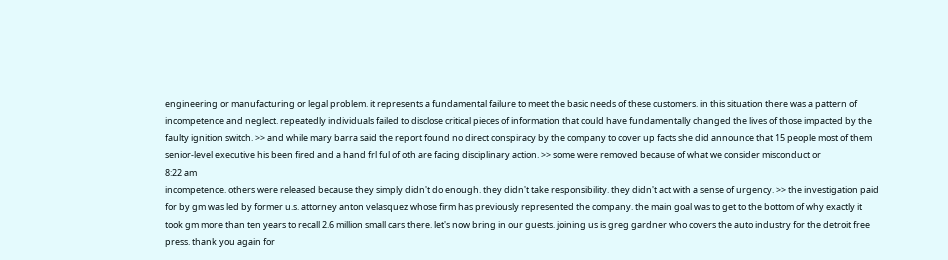engineering or manufacturing or legal problem. it represents a fundamental failure to meet the basic needs of these customers. in this situation there was a pattern of incompetence and neglect. repeatedly individuals failed to disclose critical pieces of information that could have fundamentally changed the lives of those impacted by the faulty ignition switch. >> and while mary barra said the report found no direct conspiracy by the company to cover up facts she did announce that 15 people most of them senior-level executive his been fired and a hand frl ful of oth are facing disciplinary action. >> some were removed because of what we consider misconduct or
8:22 am
incompetence. others were released because they simply didn't do enough. they didn't take responsibility. they didn't act with a sense of urgency. >> the investigation paid for by gm was led by former u.s. attorney anton velasquez whose firm has previously represented the company. the main goal was to get to the bottom of why exactly it took gm more than ten years to recall 2.6 million small cars there. let's now bring in our guests. joining us is greg gardner who covers the auto industry for the detroit free press. thank you again for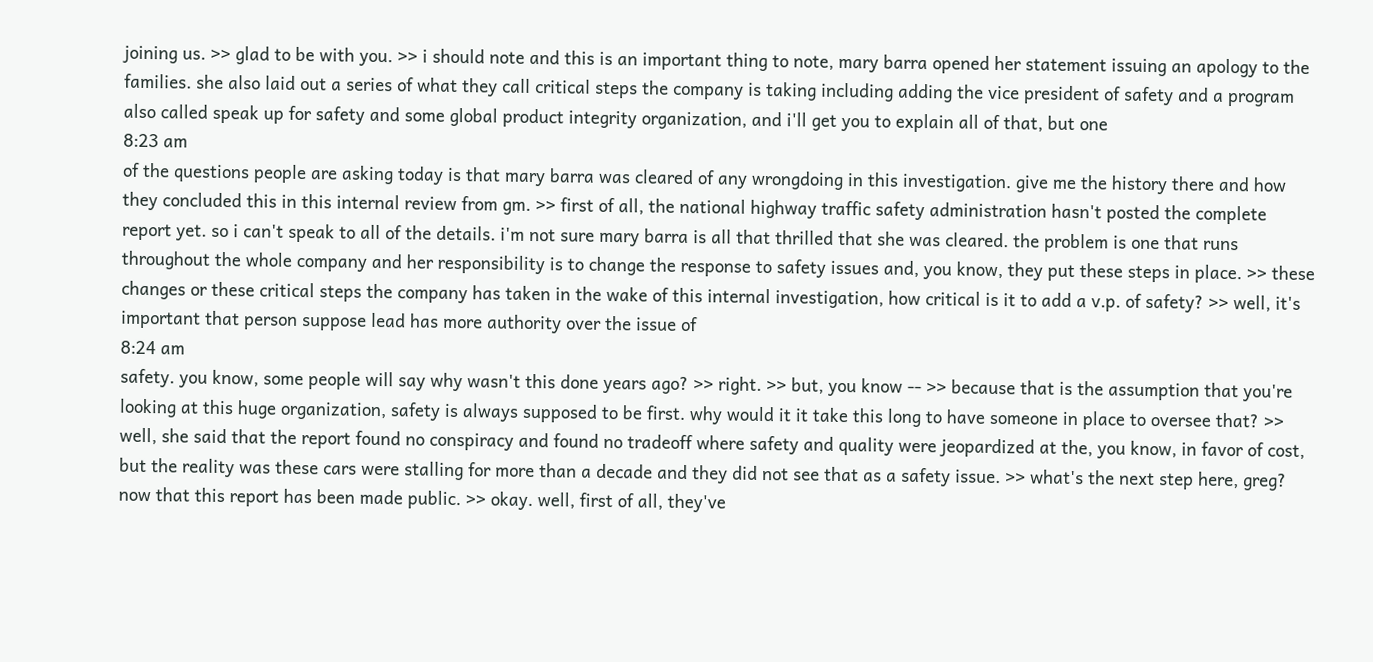joining us. >> glad to be with you. >> i should note and this is an important thing to note, mary barra opened her statement issuing an apology to the families. she also laid out a series of what they call critical steps the company is taking including adding the vice president of safety and a program also called speak up for safety and some global product integrity organization, and i'll get you to explain all of that, but one
8:23 am
of the questions people are asking today is that mary barra was cleared of any wrongdoing in this investigation. give me the history there and how they concluded this in this internal review from gm. >> first of all, the national highway traffic safety administration hasn't posted the complete report yet. so i can't speak to all of the details. i'm not sure mary barra is all that thrilled that she was cleared. the problem is one that runs throughout the whole company and her responsibility is to change the response to safety issues and, you know, they put these steps in place. >> these changes or these critical steps the company has taken in the wake of this internal investigation, how critical is it to add a v.p. of safety? >> well, it's important that person suppose lead has more authority over the issue of
8:24 am
safety. you know, some people will say why wasn't this done years ago? >> right. >> but, you know -- >> because that is the assumption that you're looking at this huge organization, safety is always supposed to be first. why would it it take this long to have someone in place to oversee that? >> well, she said that the report found no conspiracy and found no tradeoff where safety and quality were jeopardized at the, you know, in favor of cost, but the reality was these cars were stalling for more than a decade and they did not see that as a safety issue. >> what's the next step here, greg? now that this report has been made public. >> okay. well, first of all, they've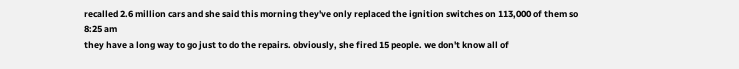recalled 2.6 million cars and she said this morning they've only replaced the ignition switches on 113,000 of them so
8:25 am
they have a long way to go just to do the repairs. obviously, she fired 15 people. we don't know all of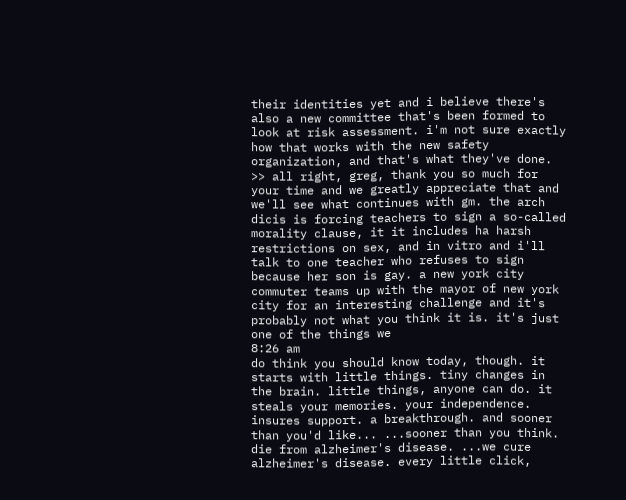their identities yet and i believe there's also a new committee that's been formed to look at risk assessment. i'm not sure exactly how that works with the new safety organization, and that's what they've done. >> all right, greg, thank you so much for your time and we greatly appreciate that and we'll see what continues with gm. the arch dicis is forcing teachers to sign a so-called morality clause, it it includes ha harsh restrictions on sex, and in vitro and i'll talk to one teacher who refuses to sign because her son is gay. a new york city commuter teams up with the mayor of new york city for an interesting challenge and it's probably not what you think it is. it's just one of the things we
8:26 am
do think you should know today, though. it starts with little things. tiny changes in the brain. little things, anyone can do. it steals your memories. your independence. insures support. a breakthrough. and sooner than you'd like... ...sooner than you think. die from alzheimer's disease. ...we cure alzheimer's disease. every little click,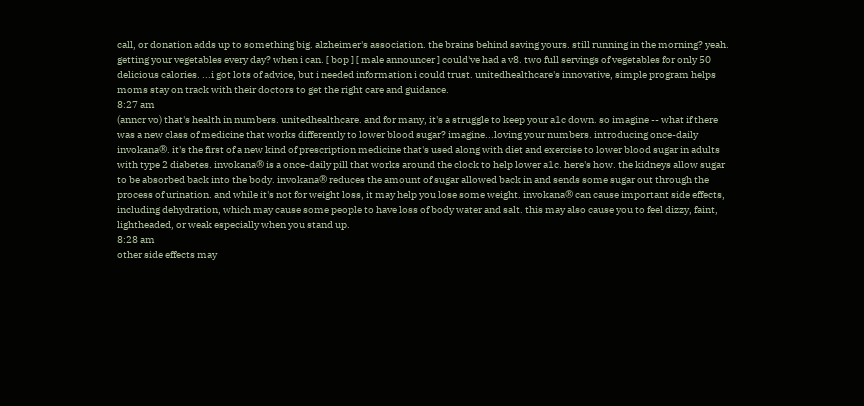call, or donation adds up to something big. alzheimer's association. the brains behind saving yours. still running in the morning? yeah. getting your vegetables every day? when i can. [ bop ] [ male announcer ] could've had a v8. two full servings of vegetables for only 50 delicious calories. ...i got lots of advice, but i needed information i could trust. unitedhealthcare's innovative, simple program helps moms stay on track with their doctors to get the right care and guidance.
8:27 am
(anncr vo) that's health in numbers. unitedhealthcare. and for many, it's a struggle to keep your a1c down. so imagine -- what if there was a new class of medicine that works differently to lower blood sugar? imagine...loving your numbers. introducing once-daily invokana®. it's the first of a new kind of prescription medicine that's used along with diet and exercise to lower blood sugar in adults with type 2 diabetes. invokana® is a once-daily pill that works around the clock to help lower a1c. here's how. the kidneys allow sugar to be absorbed back into the body. invokana® reduces the amount of sugar allowed back in and sends some sugar out through the process of urination. and while it's not for weight loss, it may help you lose some weight. invokana® can cause important side effects, including dehydration, which may cause some people to have loss of body water and salt. this may also cause you to feel dizzy, faint, lightheaded, or weak especially when you stand up.
8:28 am
other side effects may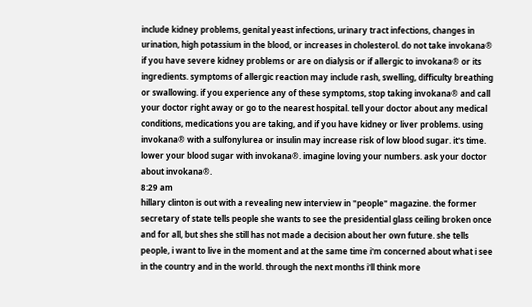include kidney problems, genital yeast infections, urinary tract infections, changes in urination, high potassium in the blood, or increases in cholesterol. do not take invokana® if you have severe kidney problems or are on dialysis or if allergic to invokana® or its ingredients. symptoms of allergic reaction may include rash, swelling, difficulty breathing or swallowing. if you experience any of these symptoms, stop taking invokana® and call your doctor right away or go to the nearest hospital. tell your doctor about any medical conditions, medications you are taking, and if you have kidney or liver problems. using invokana® with a sulfonylurea or insulin may increase risk of low blood sugar. it's time. lower your blood sugar with invokana®. imagine loving your numbers. ask your doctor about invokana®.
8:29 am
hillary clinton is out with a revealing new interview in "people" magazine. the former secretary of state tells people she wants to see the presidential glass ceiling broken once and for all, but shes she still has not made a decision about her own future. she tells people, i want to live in the moment and at the same time i'm concerned about what i see in the country and in the world. through the next months i'll think more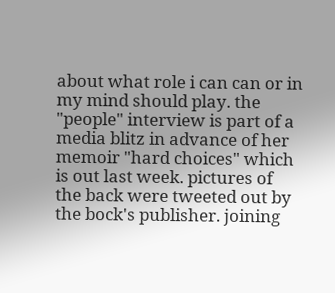about what role i can can or in my mind should play. the "people" interview is part of a media blitz in advance of her memoir "hard choices" which is out last week. pictures of the back were tweeted out by the bock's publisher. joining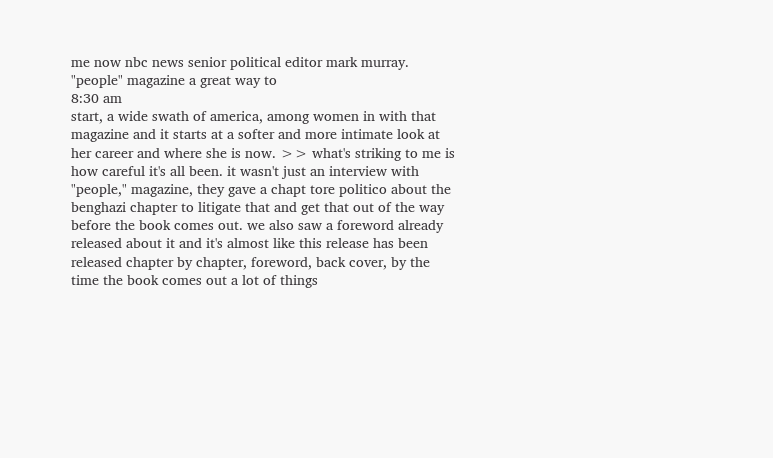me now nbc news senior political editor mark murray. "people" magazine a great way to
8:30 am
start, a wide swath of america, among women in with that magazine and it starts at a softer and more intimate look at her career and where she is now. >> what's striking to me is how careful it's all been. it wasn't just an interview with "people," magazine, they gave a chapt tore politico about the benghazi chapter to litigate that and get that out of the way before the book comes out. we also saw a foreword already released about it and it's almost like this release has been released chapter by chapter, foreword, back cover, by the time the book comes out a lot of things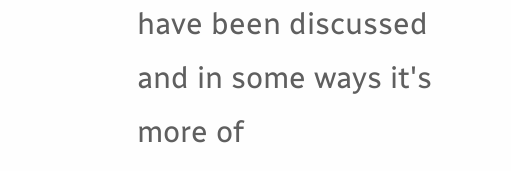have been discussed and in some ways it's more of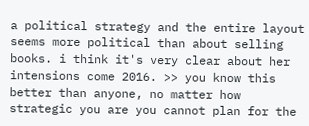a political strategy and the entire layout seems more political than about selling books. i think it's very clear about her intensions come 2016. >> you know this better than anyone, no matter how strategic you are you cannot plan for the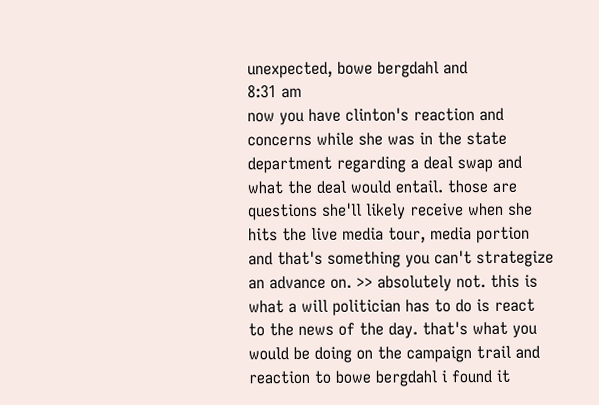unexpected, bowe bergdahl and
8:31 am
now you have clinton's reaction and concerns while she was in the state department regarding a deal swap and what the deal would entail. those are questions she'll likely receive when she hits the live media tour, media portion and that's something you can't strategize an advance on. >> absolutely not. this is what a will politician has to do is react to the news of the day. that's what you would be doing on the campaign trail and reaction to bowe bergdahl i found it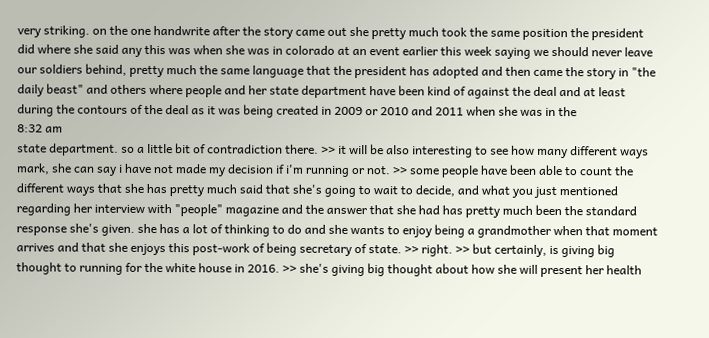very striking. on the one handwrite after the story came out she pretty much took the same position the president did where she said any this was when she was in colorado at an event earlier this week saying we should never leave our soldiers behind, pretty much the same language that the president has adopted and then came the story in "the daily beast" and others where people and her state department have been kind of against the deal and at least during the contours of the deal as it was being created in 2009 or 2010 and 2011 when she was in the
8:32 am
state department. so a little bit of contradiction there. >> it will be also interesting to see how many different ways mark, she can say i have not made my decision if i'm running or not. >> some people have been able to count the different ways that she has pretty much said that she's going to wait to decide, and what you just mentioned regarding her interview with "people" magazine and the answer that she had has pretty much been the standard response she's given. she has a lot of thinking to do and she wants to enjoy being a grandmother when that moment arrives and that she enjoys this post-work of being secretary of state. >> right. >> but certainly, is giving big thought to running for the white house in 2016. >> she's giving big thought about how she will present her health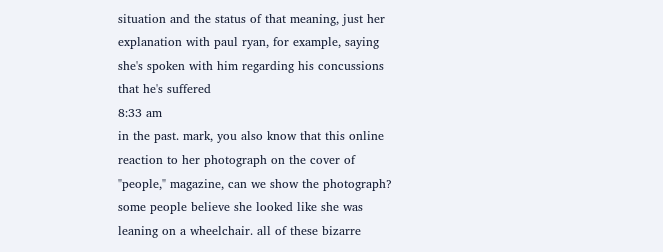situation and the status of that meaning, just her explanation with paul ryan, for example, saying she's spoken with him regarding his concussions that he's suffered
8:33 am
in the past. mark, you also know that this online reaction to her photograph on the cover of "people," magazine, can we show the photograph? some people believe she looked like she was leaning on a wheelchair. all of these bizarre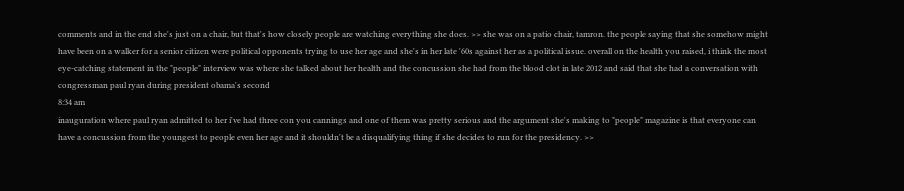comments and in the end she's just on a chair, but that's how closely people are watching everything she does. >> she was on a patio chair, tamron. the people saying that she somehow might have been on a walker for a senior citizen were political opponents trying to use her age and she's in her late '60s against her as a political issue. overall on the health you raised, i think the most eye-catching statement in the "people" interview was where she talked about her health and the concussion she had from the blood clot in late 2012 and said that she had a conversation with congressman paul ryan during president obama's second
8:34 am
inauguration where paul ryan admitted to her i've had three con you cannings and one of them was pretty serious and the argument she's making to "people" magazine is that everyone can have a concussion from the youngest to people even her age and it shouldn't be a disqualifying thing if she decides to run for the presidency. >>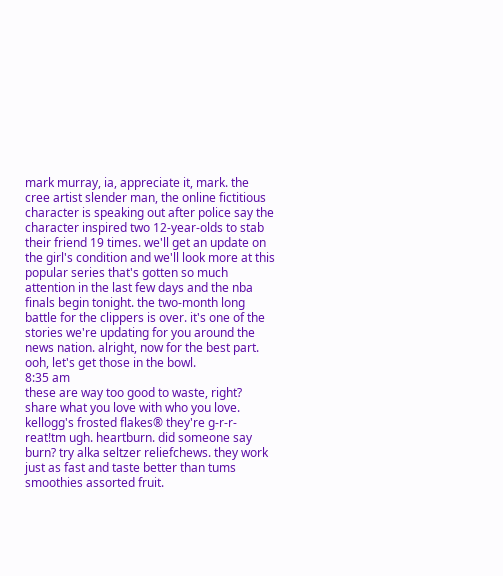mark murray, ia, appreciate it, mark. the cree artist slender man, the online fictitious character is speaking out after police say the character inspired two 12-year-olds to stab their friend 19 times. we'll get an update on the girl's condition and we'll look more at this popular series that's gotten so much attention in the last few days and the nba finals begin tonight. the two-month long battle for the clippers is over. it's one of the stories we're updating for you around the news nation. alright, now for the best part. ooh, let's get those in the bowl.
8:35 am
these are way too good to waste, right? share what you love with who you love. kellogg's frosted flakes® they're g-r-r-reat!tm ugh. heartburn. did someone say burn? try alka seltzer reliefchews. they work just as fast and taste better than tums smoothies assorted fruit.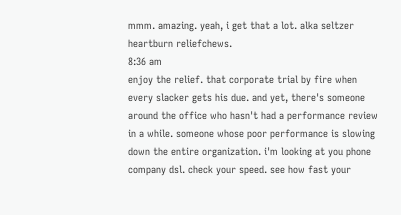mmm. amazing. yeah, i get that a lot. alka seltzer heartburn reliefchews.
8:36 am
enjoy the relief. that corporate trial by fire when every slacker gets his due. and yet, there's someone around the office who hasn't had a performance review in a while. someone whose poor performance is slowing down the entire organization. i'm looking at you phone company dsl. check your speed. see how fast your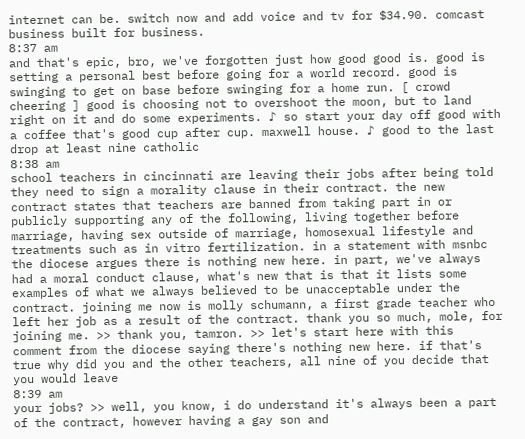internet can be. switch now and add voice and tv for $34.90. comcast business built for business.
8:37 am
and that's epic, bro, we've forgotten just how good good is. good is setting a personal best before going for a world record. good is swinging to get on base before swinging for a home run. [ crowd cheering ] good is choosing not to overshoot the moon, but to land right on it and do some experiments. ♪ so start your day off good with a coffee that's good cup after cup. maxwell house. ♪ good to the last drop at least nine catholic
8:38 am
school teachers in cincinnati are leaving their jobs after being told they need to sign a morality clause in their contract. the new contract states that teachers are banned from taking part in or publicly supporting any of the following, living together before marriage, having sex outside of marriage, homosexual lifestyle and treatments such as in vitro fertilization. in a statement with msnbc the diocese argues there is nothing new here. in part, we've always had a moral conduct clause, what's new that is that it lists some examples of what we always believed to be unacceptable under the contract. joining me now is molly schumann, a first grade teacher who left her job as a result of the contract. thank you so much, mole, for joining me. >> thank you, tamron. >> let's start here with this comment from the diocese saying there's nothing new here. if that's true why did you and the other teachers, all nine of you decide that you would leave
8:39 am
your jobs? >> well, you know, i do understand it's always been a part of the contract, however having a gay son and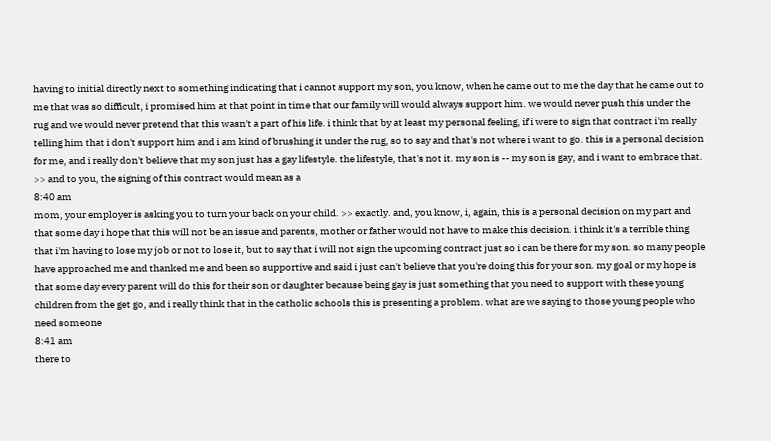having to initial directly next to something indicating that i cannot support my son, you know, when he came out to me the day that he came out to me that was so difficult, i promised him at that point in time that our family will would always support him. we would never push this under the rug and we would never pretend that this wasn't a part of his life. i think that by at least my personal feeling, if i were to sign that contract i'm really telling him that i don't support him and i am kind of brushing it under the rug, so to say and that's not where i want to go. this is a personal decision for me, and i really don't believe that my son just has a gay lifestyle. the lifestyle, that's not it. my son is -- my son is gay, and i want to embrace that. >> and to you, the signing of this contract would mean as a
8:40 am
mom, your employer is asking you to turn your back on your child. >> exactly. and, you know, i, again, this is a personal decision on my part and that some day i hope that this will not be an issue and parents, mother or father would not have to make this decision. i think it's a terrible thing that i'm having to lose my job or not to lose it, but to say that i will not sign the upcoming contract just so i can be there for my son. so many people have approached me and thanked me and been so supportive and said i just can't believe that you're doing this for your son. my goal or my hope is that some day every parent will do this for their son or daughter because being gay is just something that you need to support with these young children from the get go, and i really think that in the catholic schools this is presenting a problem. what are we saying to those young people who need someone
8:41 am
there to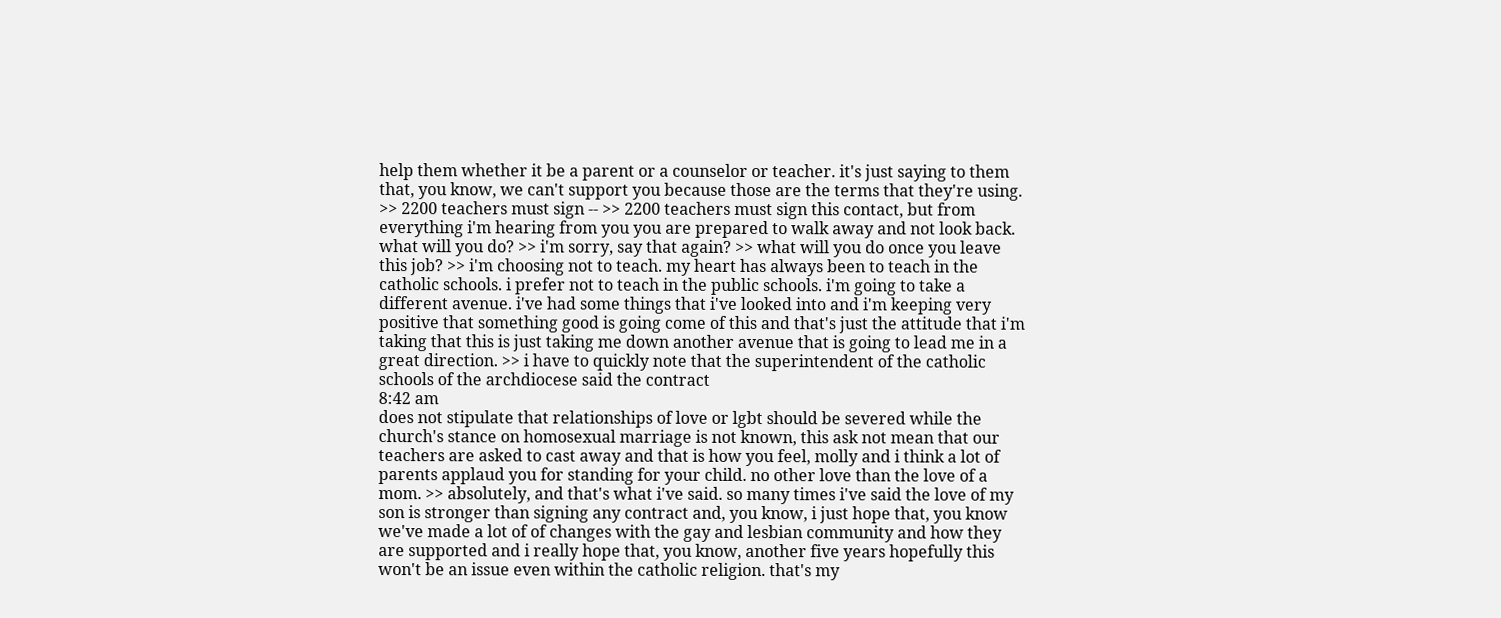help them whether it be a parent or a counselor or teacher. it's just saying to them that, you know, we can't support you because those are the terms that they're using. >> 2200 teachers must sign -- >> 2200 teachers must sign this contact, but from everything i'm hearing from you you are prepared to walk away and not look back. what will you do? >> i'm sorry, say that again? >> what will you do once you leave this job? >> i'm choosing not to teach. my heart has always been to teach in the catholic schools. i prefer not to teach in the public schools. i'm going to take a different avenue. i've had some things that i've looked into and i'm keeping very positive that something good is going come of this and that's just the attitude that i'm taking that this is just taking me down another avenue that is going to lead me in a great direction. >> i have to quickly note that the superintendent of the catholic schools of the archdiocese said the contract
8:42 am
does not stipulate that relationships of love or lgbt should be severed while the church's stance on homosexual marriage is not known, this ask not mean that our teachers are asked to cast away and that is how you feel, molly and i think a lot of parents applaud you for standing for your child. no other love than the love of a mom. >> absolutely, and that's what i've said. so many times i've said the love of my son is stronger than signing any contract and, you know, i just hope that, you know we've made a lot of of changes with the gay and lesbian community and how they are supported and i really hope that, you know, another five years hopefully this won't be an issue even within the catholic religion. that's my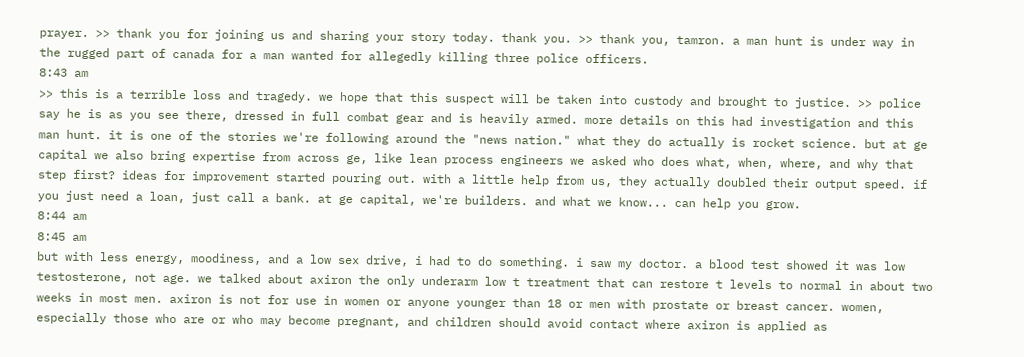prayer. >> thank you for joining us and sharing your story today. thank you. >> thank you, tamron. a man hunt is under way in the rugged part of canada for a man wanted for allegedly killing three police officers.
8:43 am
>> this is a terrible loss and tragedy. we hope that this suspect will be taken into custody and brought to justice. >> police say he is as you see there, dressed in full combat gear and is heavily armed. more details on this had investigation and this man hunt. it is one of the stories we're following around the "news nation." what they do actually is rocket science. but at ge capital we also bring expertise from across ge, like lean process engineers we asked who does what, when, where, and why that step first? ideas for improvement started pouring out. with a little help from us, they actually doubled their output speed. if you just need a loan, just call a bank. at ge capital, we're builders. and what we know... can help you grow.
8:44 am
8:45 am
but with less energy, moodiness, and a low sex drive, i had to do something. i saw my doctor. a blood test showed it was low testosterone, not age. we talked about axiron the only underarm low t treatment that can restore t levels to normal in about two weeks in most men. axiron is not for use in women or anyone younger than 18 or men with prostate or breast cancer. women, especially those who are or who may become pregnant, and children should avoid contact where axiron is applied as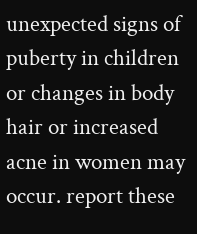unexpected signs of puberty in children or changes in body hair or increased acne in women may occur. report these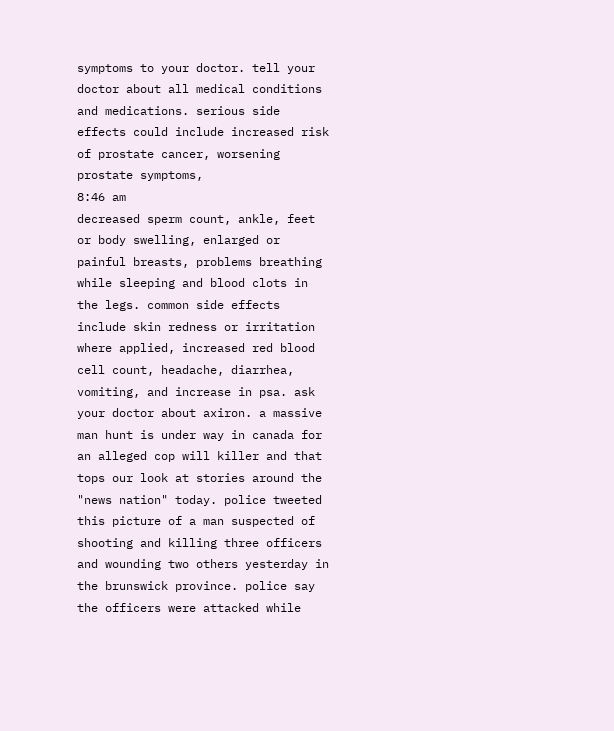symptoms to your doctor. tell your doctor about all medical conditions and medications. serious side effects could include increased risk of prostate cancer, worsening prostate symptoms,
8:46 am
decreased sperm count, ankle, feet or body swelling, enlarged or painful breasts, problems breathing while sleeping and blood clots in the legs. common side effects include skin redness or irritation where applied, increased red blood cell count, headache, diarrhea, vomiting, and increase in psa. ask your doctor about axiron. a massive man hunt is under way in canada for an alleged cop will killer and that tops our look at stories around the "news nation" today. police tweeted this picture of a man suspected of shooting and killing three officers and wounding two others yesterday in the brunswick province. police say the officers were attacked while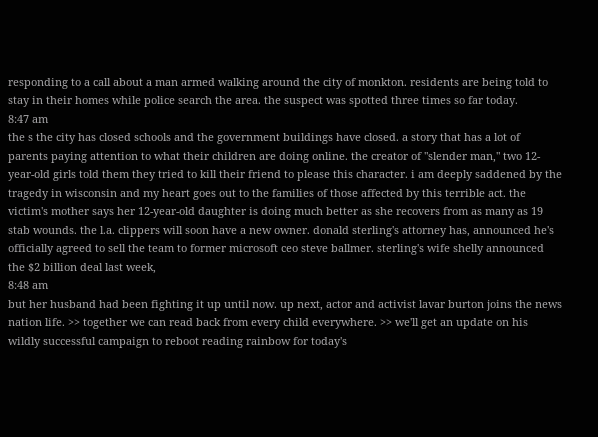responding to a call about a man armed walking around the city of monkton. residents are being told to stay in their homes while police search the area. the suspect was spotted three times so far today.
8:47 am
the s the city has closed schools and the government buildings have closed. a story that has a lot of parents paying attention to what their children are doing online. the creator of "slender man," two 12-year-old girls told them they tried to kill their friend to please this character. i am deeply saddened by the tragedy in wisconsin and my heart goes out to the families of those affected by this terrible act. the victim's mother says her 12-year-old daughter is doing much better as she recovers from as many as 19 stab wounds. the l.a. clippers will soon have a new owner. donald sterling's attorney has, announced he's officially agreed to sell the team to former microsoft ceo steve ballmer. sterling's wife shelly announced the $2 billion deal last week,
8:48 am
but her husband had been fighting it up until now. up next, actor and activist lavar burton joins the news nation life. >> together we can read back from every child everywhere. >> we'll get an update on his wildly successful campaign to reboot reading rainbow for today's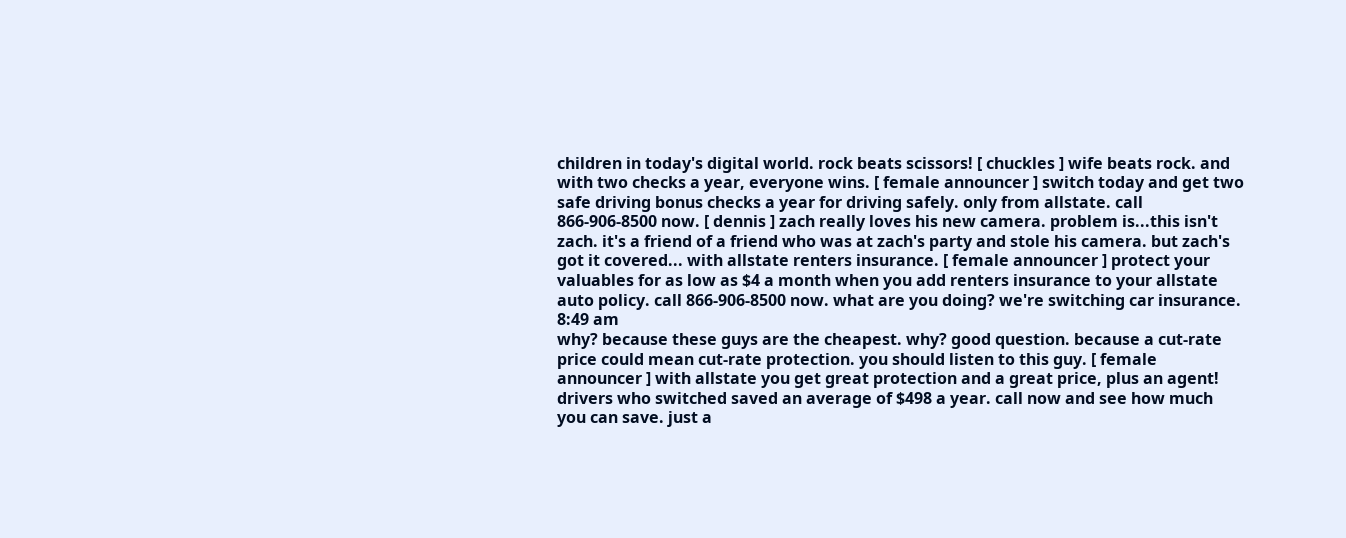children in today's digital world. rock beats scissors! [ chuckles ] wife beats rock. and with two checks a year, everyone wins. [ female announcer ] switch today and get two safe driving bonus checks a year for driving safely. only from allstate. call 866-906-8500 now. [ dennis ] zach really loves his new camera. problem is...this isn't zach. it's a friend of a friend who was at zach's party and stole his camera. but zach's got it covered... with allstate renters insurance. [ female announcer ] protect your valuables for as low as $4 a month when you add renters insurance to your allstate auto policy. call 866-906-8500 now. what are you doing? we're switching car insurance.
8:49 am
why? because these guys are the cheapest. why? good question. because a cut-rate price could mean cut-rate protection. you should listen to this guy. [ female announcer ] with allstate you get great protection and a great price, plus an agent! drivers who switched saved an average of $498 a year. call now and see how much you can save. just a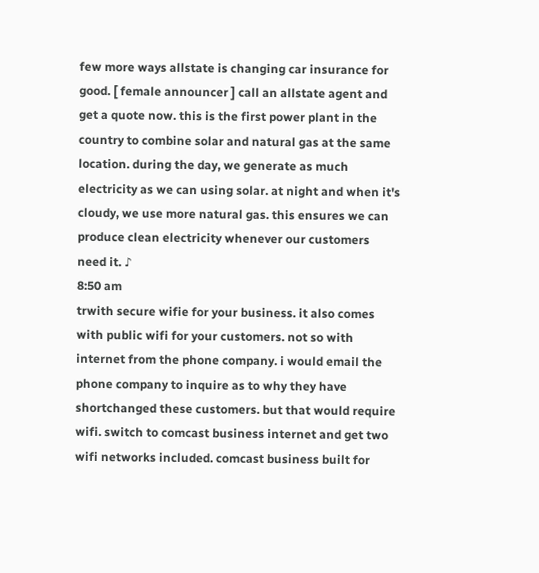few more ways allstate is changing car insurance for good. [ female announcer ] call an allstate agent and get a quote now. this is the first power plant in the country to combine solar and natural gas at the same location. during the day, we generate as much electricity as we can using solar. at night and when it's cloudy, we use more natural gas. this ensures we can produce clean electricity whenever our customers need it. ♪
8:50 am
trwith secure wifie for your business. it also comes with public wifi for your customers. not so with internet from the phone company. i would email the phone company to inquire as to why they have shortchanged these customers. but that would require wifi. switch to comcast business internet and get two wifi networks included. comcast business built for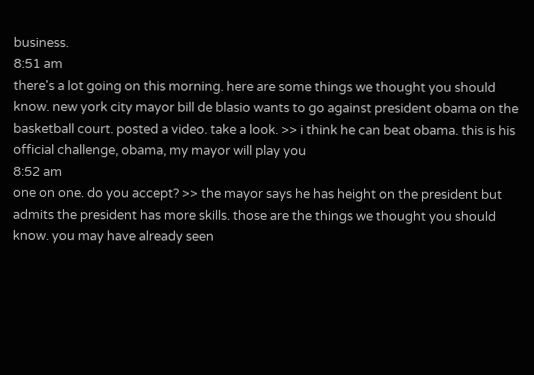business.
8:51 am
there's a lot going on this morning. here are some things we thought you should know. new york city mayor bill de blasio wants to go against president obama on the basketball court. posted a video. take a look. >> i think he can beat obama. this is his official challenge, obama, my mayor will play you
8:52 am
one on one. do you accept? >> the mayor says he has height on the president but admits the president has more skills. those are the things we thought you should know. you may have already seen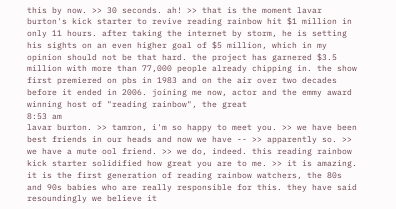this by now. >> 30 seconds. ah! >> that is the moment lavar burton's kick starter to revive reading rainbow hit $1 million in only 11 hours. after taking the internet by storm, he is setting his sights on an even higher goal of $5 million, which in my opinion should not be that hard. the project has garnered $3.5 million with more than 77,000 people already chipping in. the show first premiered on pbs in 1983 and on the air over two decades before it ended in 2006. joining me now, actor and the emmy award winning host of "reading rainbow", the great
8:53 am
lavar burton. >> tamron, i'm so happy to meet you. >> we have been best friends in our heads and now we have -- >> apparently so. >> we have a mute ool friend. >> we do, indeed. this reading rainbow kick starter solidified how great you are to me. >> it is amazing. it is the first generation of reading rainbow watchers, the 80s and 90s babies who are really responsible for this. they have said resoundingly we believe it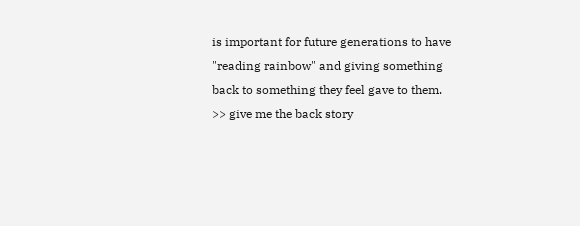is important for future generations to have "reading rainbow" and giving something back to something they feel gave to them. >> give me the back story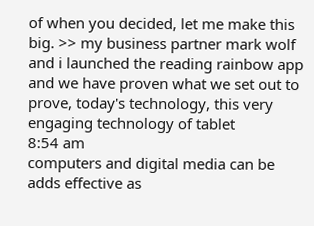of when you decided, let me make this big. >> my business partner mark wolf and i launched the reading rainbow app and we have proven what we set out to prove, today's technology, this very engaging technology of tablet
8:54 am
computers and digital media can be adds effective as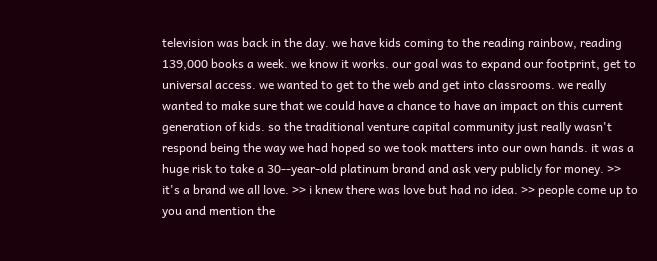television was back in the day. we have kids coming to the reading rainbow, reading 139,000 books a week. we know it works. our goal was to expand our footprint, get to universal access. we wanted to get to the web and get into classrooms. we really wanted to make sure that we could have a chance to have an impact on this current generation of kids. so the traditional venture capital community just really wasn't respond being the way we had hoped so we took matters into our own hands. it was a huge risk to take a 30--year-old platinum brand and ask very publicly for money. >> it's a brand we all love. >> i knew there was love but had no idea. >> people come up to you and mention the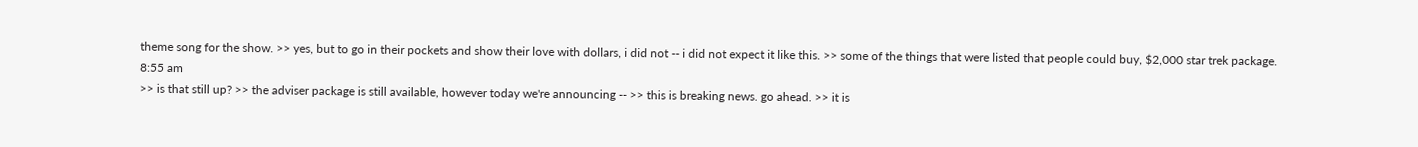theme song for the show. >> yes, but to go in their pockets and show their love with dollars, i did not -- i did not expect it like this. >> some of the things that were listed that people could buy, $2,000 star trek package.
8:55 am
>> is that still up? >> the adviser package is still available, however today we're announcing -- >> this is breaking news. go ahead. >> it is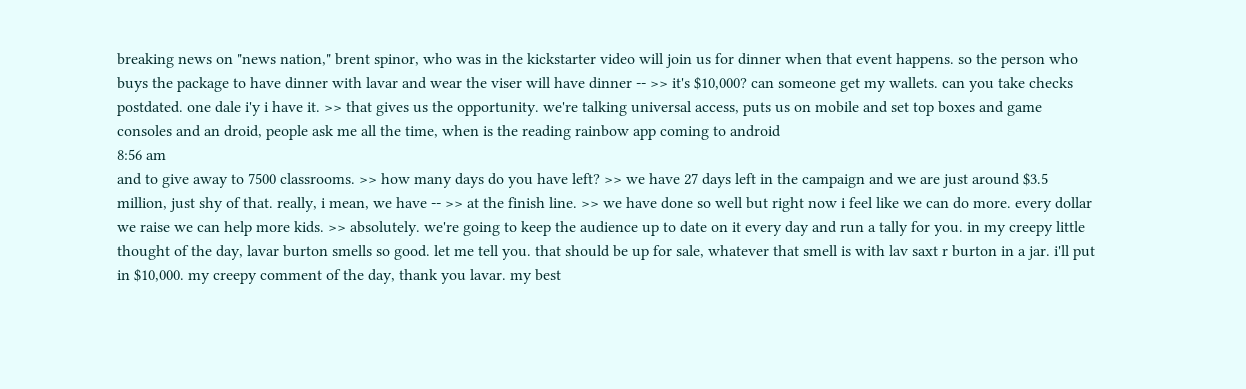breaking news on "news nation," brent spinor, who was in the kickstarter video will join us for dinner when that event happens. so the person who buys the package to have dinner with lavar and wear the viser will have dinner -- >> it's $10,000? can someone get my wallets. can you take checks postdated. one dale i'y i have it. >> that gives us the opportunity. we're talking universal access, puts us on mobile and set top boxes and game consoles and an droid, people ask me all the time, when is the reading rainbow app coming to android
8:56 am
and to give away to 7500 classrooms. >> how many days do you have left? >> we have 27 days left in the campaign and we are just around $3.5 million, just shy of that. really, i mean, we have -- >> at the finish line. >> we have done so well but right now i feel like we can do more. every dollar we raise we can help more kids. >> absolutely. we're going to keep the audience up to date on it every day and run a tally for you. in my creepy little thought of the day, lavar burton smells so good. let me tell you. that should be up for sale, whatever that smell is with lav saxt r burton in a jar. i'll put in $10,000. my creepy comment of the day, thank you lavar. my best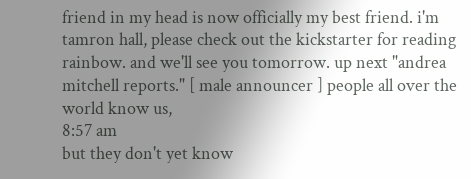friend in my head is now officially my best friend. i'm tamron hall, please check out the kickstarter for reading rainbow. and we'll see you tomorrow. up next "andrea mitchell reports." [ male announcer ] people all over the world know us,
8:57 am
but they don't yet know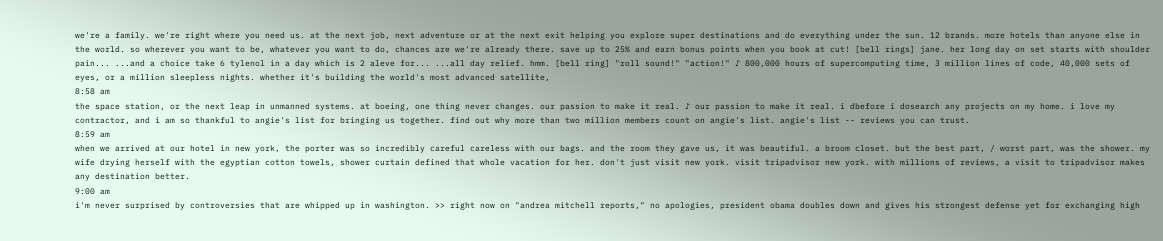we're a family. we're right where you need us. at the next job, next adventure or at the next exit helping you explore super destinations and do everything under the sun. 12 brands. more hotels than anyone else in the world. so wherever you want to be, whatever you want to do, chances are we're already there. save up to 25% and earn bonus points when you book at cut! [bell rings] jane. her long day on set starts with shoulder pain... ...and a choice take 6 tylenol in a day which is 2 aleve for... ...all day relief. hmm. [bell ring] "roll sound!" "action!" ♪ 800,000 hours of supercomputing time, 3 million lines of code, 40,000 sets of eyes, or a million sleepless nights. whether it's building the world's most advanced satellite,
8:58 am
the space station, or the next leap in unmanned systems. at boeing, one thing never changes. our passion to make it real. ♪ our passion to make it real. i dbefore i dosearch any projects on my home. i love my contractor, and i am so thankful to angie's list for bringing us together. find out why more than two million members count on angie's list. angie's list -- reviews you can trust.
8:59 am
when we arrived at our hotel in new york, the porter was so incredibly careful careless with our bags. and the room they gave us, it was beautiful. a broom closet. but the best part, / worst part, was the shower. my wife drying herself with the egyptian cotton towels, shower curtain defined that whole vacation for her. don't just visit new york. visit tripadvisor new york. with millions of reviews, a visit to tripadvisor makes any destination better.
9:00 am
i'm never surprised by controversies that are whipped up in washington. >> right now on "andrea mitchell reports," no apologies, president obama doubles down and gives his strongest defense yet for exchanging high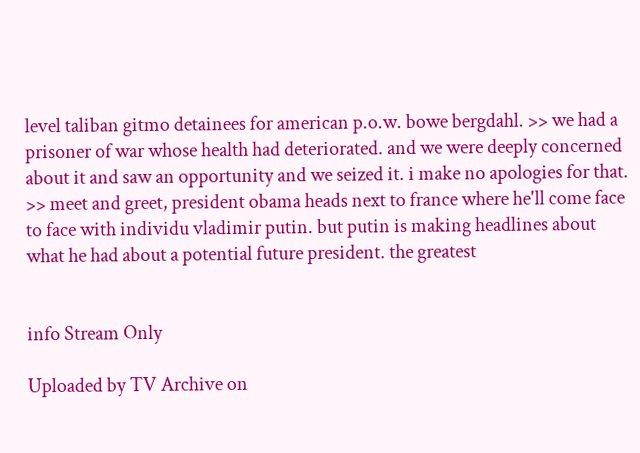level taliban gitmo detainees for american p.o.w. bowe bergdahl. >> we had a prisoner of war whose health had deteriorated. and we were deeply concerned about it and saw an opportunity and we seized it. i make no apologies for that. >> meet and greet, president obama heads next to france where he'll come face to face with individu vladimir putin. but putin is making headlines about what he had about a potential future president. the greatest


info Stream Only

Uploaded by TV Archive on